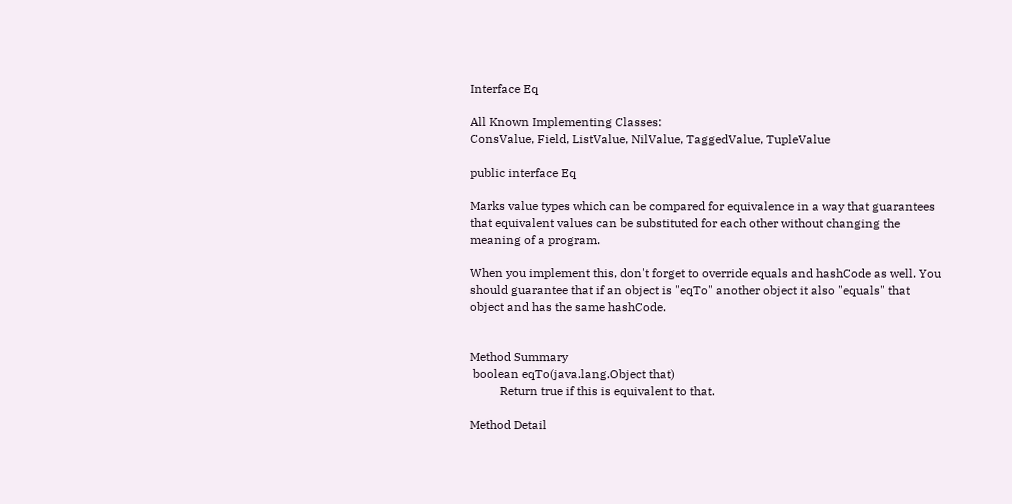Interface Eq

All Known Implementing Classes:
ConsValue, Field, ListValue, NilValue, TaggedValue, TupleValue

public interface Eq

Marks value types which can be compared for equivalence in a way that guarantees that equivalent values can be substituted for each other without changing the meaning of a program.

When you implement this, don't forget to override equals and hashCode as well. You should guarantee that if an object is "eqTo" another object it also "equals" that object and has the same hashCode.


Method Summary
 boolean eqTo(java.lang.Object that)
          Return true if this is equivalent to that.

Method Detail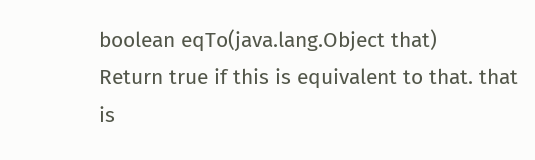boolean eqTo(java.lang.Object that)
Return true if this is equivalent to that. that is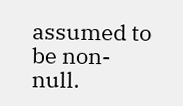assumed to be non-null.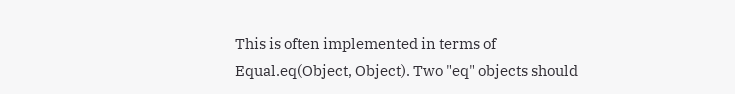This is often implemented in terms of Equal.eq(Object, Object). Two "eq" objects should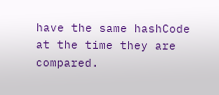have the same hashCode at the time they are compared.